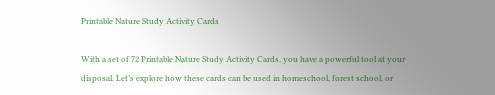Printable Nature Study Activity Cards

With a set of 72 Printable Nature Study Activity Cards, you have a powerful tool at your disposal. Let’s explore how these cards can be used in homeschool, forest school, or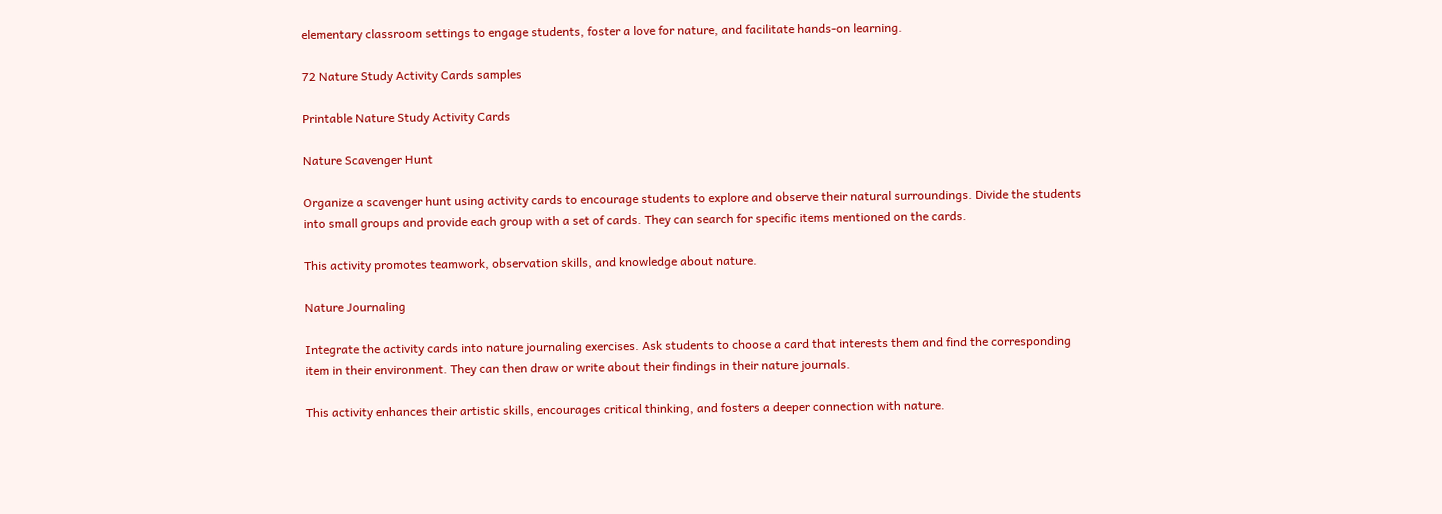elementary classroom settings to engage students, foster a love for nature, and facilitate hands-on learning.

72 Nature Study Activity Cards samples

Printable Nature Study Activity Cards

Nature Scavenger Hunt

Organize a scavenger hunt using activity cards to encourage students to explore and observe their natural surroundings. Divide the students into small groups and provide each group with a set of cards. They can search for specific items mentioned on the cards.

This activity promotes teamwork, observation skills, and knowledge about nature.

Nature Journaling

Integrate the activity cards into nature journaling exercises. Ask students to choose a card that interests them and find the corresponding item in their environment. They can then draw or write about their findings in their nature journals.

This activity enhances their artistic skills, encourages critical thinking, and fosters a deeper connection with nature.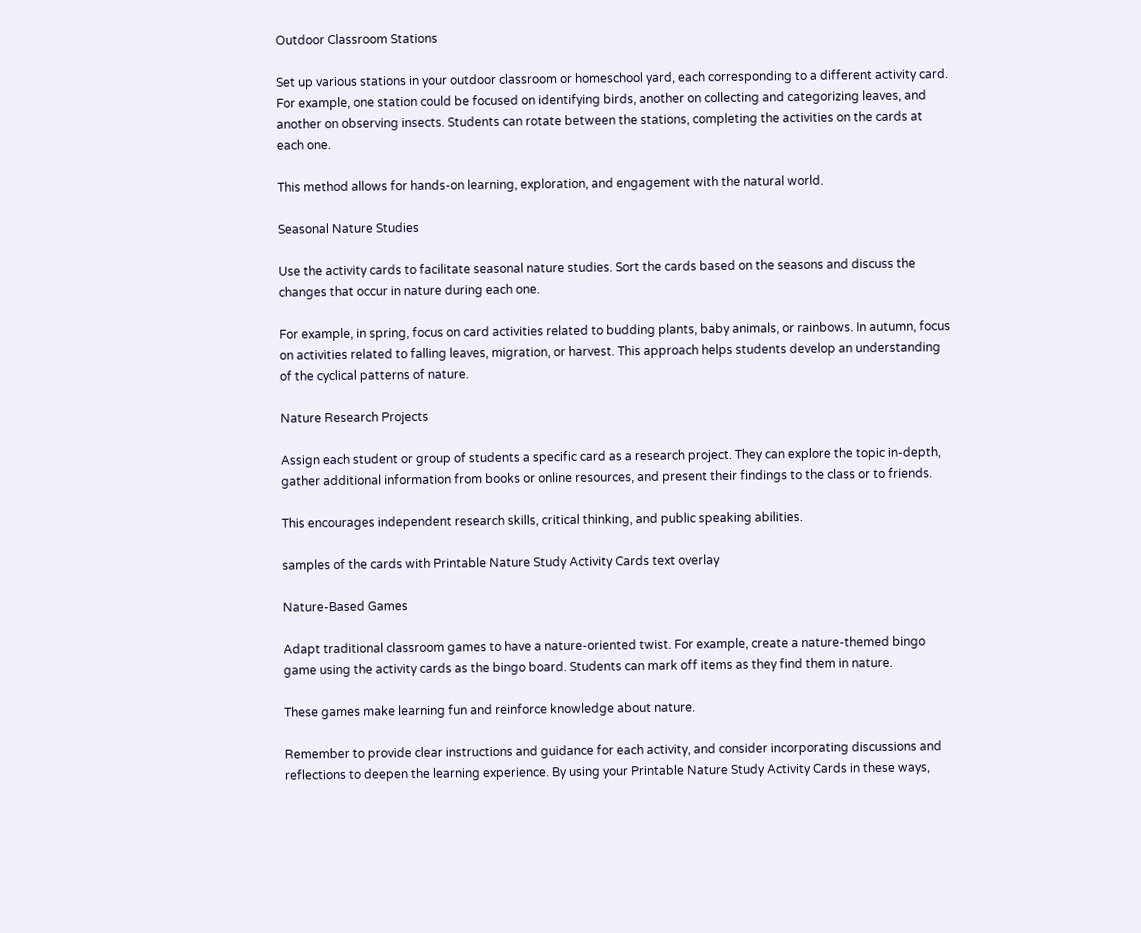Outdoor Classroom Stations

Set up various stations in your outdoor classroom or homeschool yard, each corresponding to a different activity card. For example, one station could be focused on identifying birds, another on collecting and categorizing leaves, and another on observing insects. Students can rotate between the stations, completing the activities on the cards at each one.

This method allows for hands-on learning, exploration, and engagement with the natural world.

Seasonal Nature Studies

Use the activity cards to facilitate seasonal nature studies. Sort the cards based on the seasons and discuss the changes that occur in nature during each one.

For example, in spring, focus on card activities related to budding plants, baby animals, or rainbows. In autumn, focus on activities related to falling leaves, migration, or harvest. This approach helps students develop an understanding of the cyclical patterns of nature.

Nature Research Projects

Assign each student or group of students a specific card as a research project. They can explore the topic in-depth, gather additional information from books or online resources, and present their findings to the class or to friends.

This encourages independent research skills, critical thinking, and public speaking abilities.

samples of the cards with Printable Nature Study Activity Cards text overlay

Nature-Based Games

Adapt traditional classroom games to have a nature-oriented twist. For example, create a nature-themed bingo game using the activity cards as the bingo board. Students can mark off items as they find them in nature.

These games make learning fun and reinforce knowledge about nature.

Remember to provide clear instructions and guidance for each activity, and consider incorporating discussions and reflections to deepen the learning experience. By using your Printable Nature Study Activity Cards in these ways,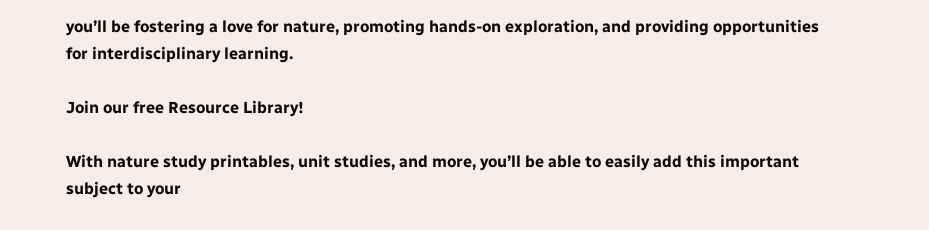you’ll be fostering a love for nature, promoting hands-on exploration, and providing opportunities for interdisciplinary learning.

Join our free Resource Library!

With nature study printables, unit studies, and more, you’ll be able to easily add this important subject to your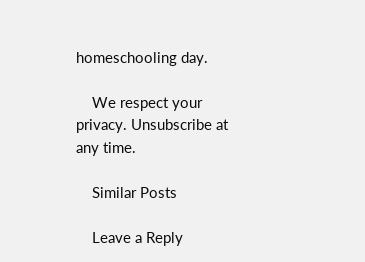homeschooling day.

    We respect your privacy. Unsubscribe at any time.

    Similar Posts

    Leave a Reply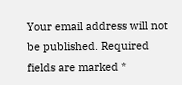Your email address will not be published. Required fields are marked *